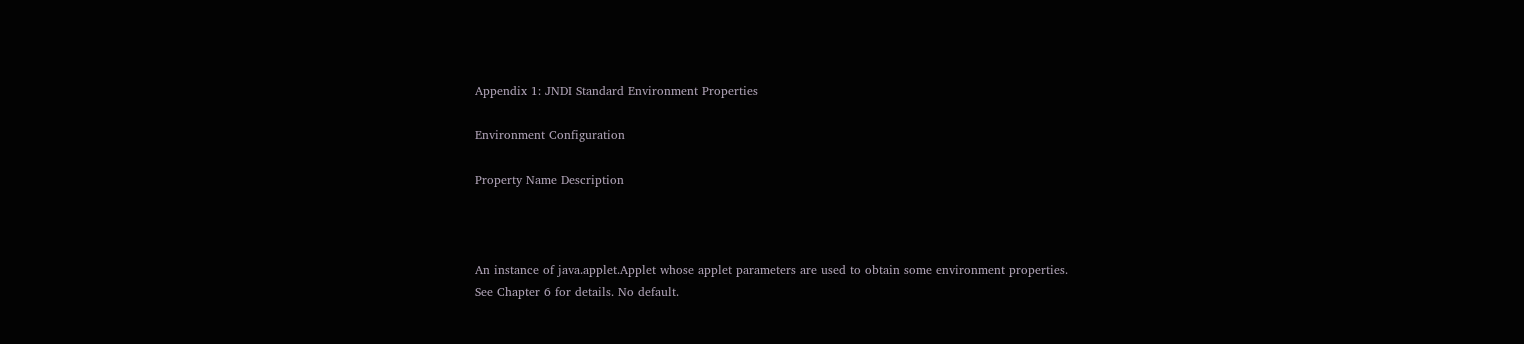Appendix 1: JNDI Standard Environment Properties

Environment Configuration

Property Name Description



An instance of java.applet.Applet whose applet parameters are used to obtain some environment properties.
See Chapter 6 for details. No default.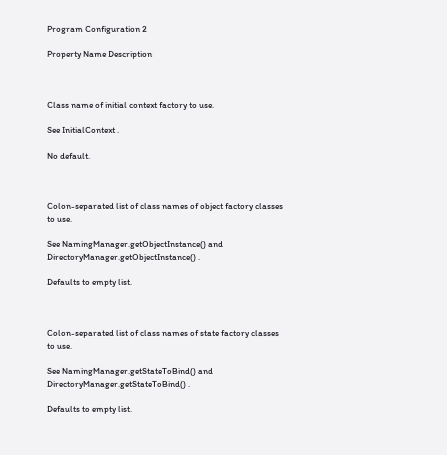Program Configuration 2

Property Name Description



Class name of initial context factory to use.

See InitialContext .

No default.



Colon-separated list of class names of object factory classes to use.

See NamingManager.getObjectInstance() and DirectoryManager.getObjectInstance() .

Defaults to empty list.



Colon-separated list of class names of state factory classes to use.

See NamingManager.getStateToBind() and DirectoryManager.getStateToBind() .

Defaults to empty list.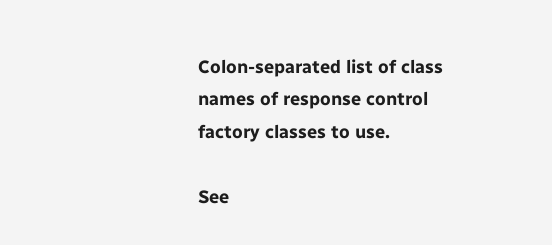Colon-separated list of class names of response control factory classes to use.

See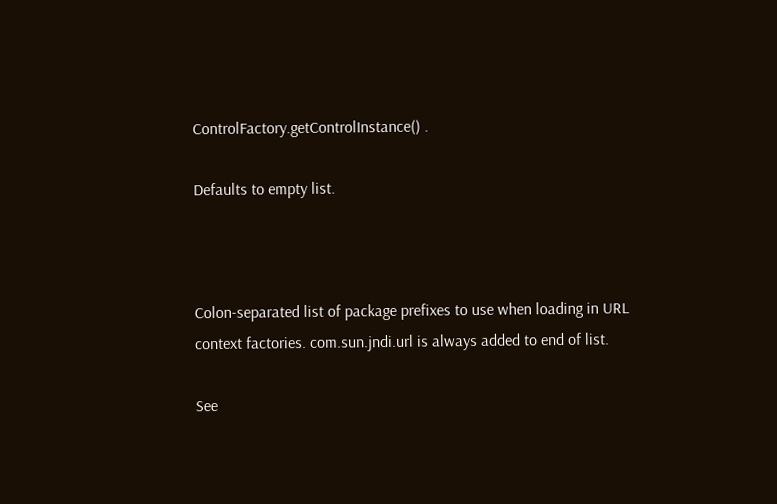ControlFactory.getControlInstance() .

Defaults to empty list.



Colon-separated list of package prefixes to use when loading in URL context factories. com.sun.jndi.url is always added to end of list.

See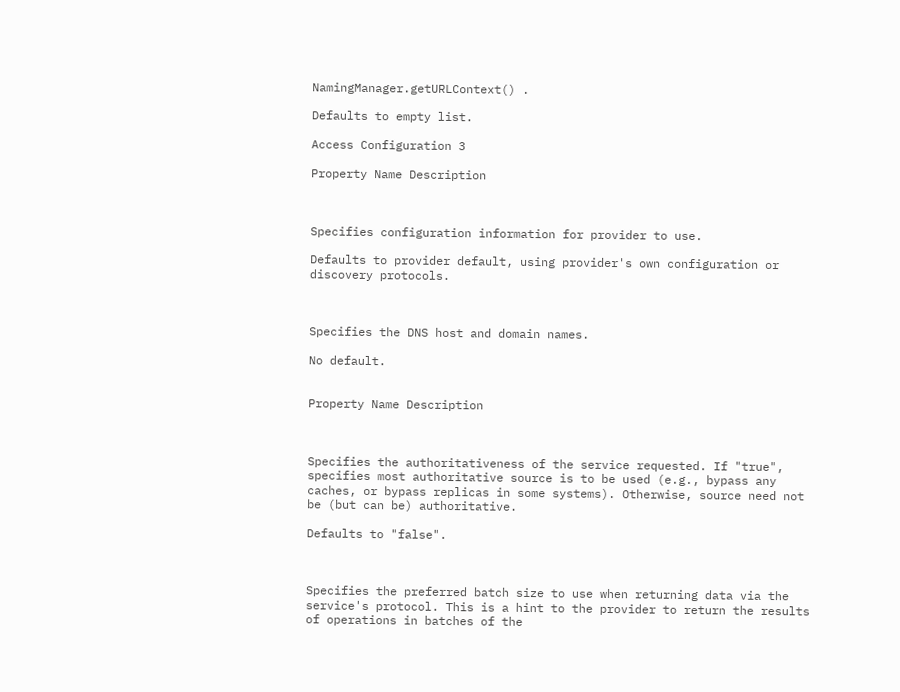NamingManager.getURLContext() .

Defaults to empty list.

Access Configuration 3

Property Name Description



Specifies configuration information for provider to use.

Defaults to provider default, using provider's own configuration or discovery protocols.



Specifies the DNS host and domain names.

No default.


Property Name Description



Specifies the authoritativeness of the service requested. If "true", specifies most authoritative source is to be used (e.g., bypass any caches, or bypass replicas in some systems). Otherwise, source need not be (but can be) authoritative.

Defaults to "false".



Specifies the preferred batch size to use when returning data via the service's protocol. This is a hint to the provider to return the results of operations in batches of the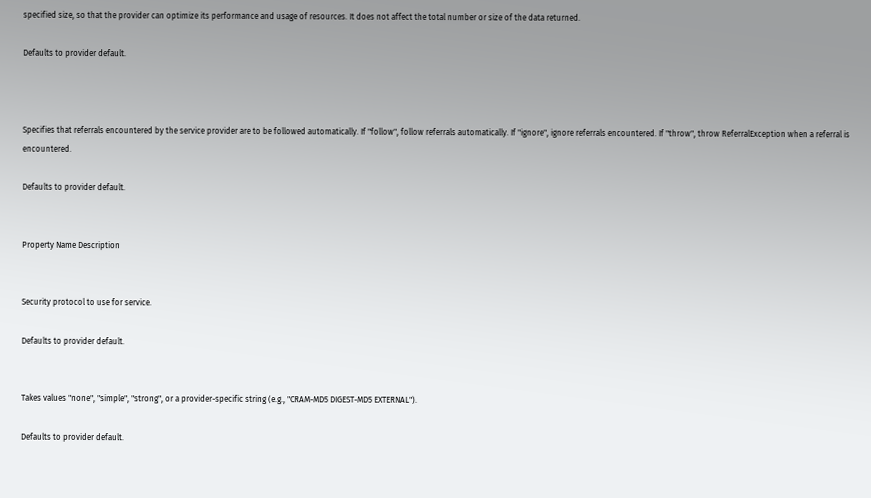specified size, so that the provider can optimize its performance and usage of resources. It does not affect the total number or size of the data returned.

Defaults to provider default.



Specifies that referrals encountered by the service provider are to be followed automatically. If "follow", follow referrals automatically. If "ignore", ignore referrals encountered. If "throw", throw ReferralException when a referral is encountered.

Defaults to provider default.


Property Name Description


Security protocol to use for service.

Defaults to provider default.


Takes values "none", "simple", "strong", or a provider-specific string (e.g., "CRAM-MD5 DIGEST-MD5 EXTERNAL").

Defaults to provider default.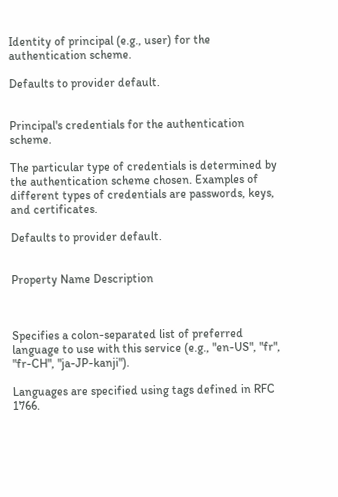Identity of principal (e.g., user) for the authentication scheme.

Defaults to provider default.


Principal's credentials for the authentication scheme.

The particular type of credentials is determined by the authentication scheme chosen. Examples of different types of credentials are passwords, keys, and certificates.

Defaults to provider default.


Property Name Description



Specifies a colon-separated list of preferred language to use with this service (e.g., "en-US", "fr", "fr-CH", "ja-JP-kanji").

Languages are specified using tags defined in RFC 1766.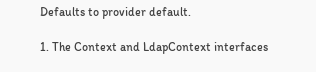Defaults to provider default.

1. The Context and LdapContext interfaces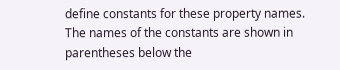define constants for these property names. The names of the constants are shown in parentheses below the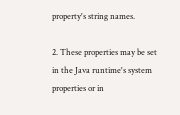property's string names.

2. These properties may be set in the Java runtime's system properties or in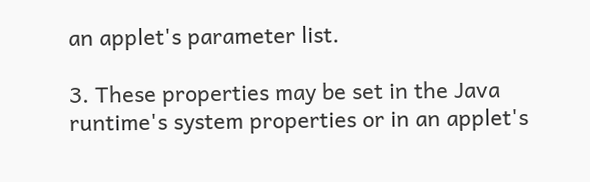an applet's parameter list.

3. These properties may be set in the Java runtime's system properties or in an applet's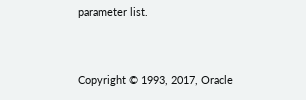parameter list.


Copyright © 1993, 2017, Oracle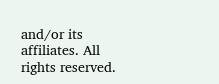and/or its affiliates. All rights reserved.